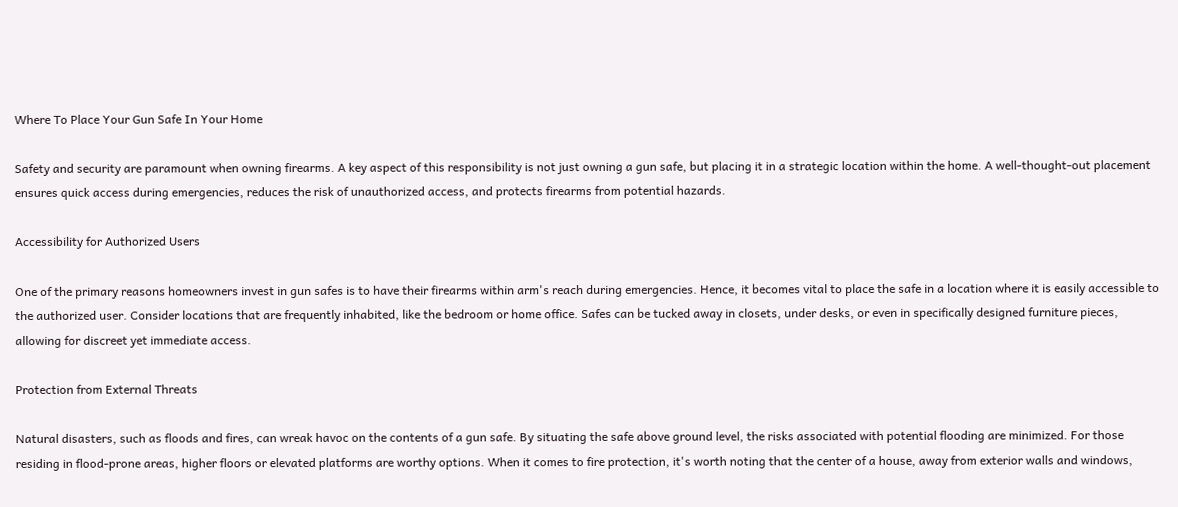Where To Place Your Gun Safe In Your Home

Safety and security are paramount when owning firearms. A key aspect of this responsibility is not just owning a gun safe, but placing it in a strategic location within the home. A well-thought-out placement ensures quick access during emergencies, reduces the risk of unauthorized access, and protects firearms from potential hazards.

Accessibility for Authorized Users

One of the primary reasons homeowners invest in gun safes is to have their firearms within arm's reach during emergencies. Hence, it becomes vital to place the safe in a location where it is easily accessible to the authorized user. Consider locations that are frequently inhabited, like the bedroom or home office. Safes can be tucked away in closets, under desks, or even in specifically designed furniture pieces, allowing for discreet yet immediate access.

Protection from External Threats

Natural disasters, such as floods and fires, can wreak havoc on the contents of a gun safe. By situating the safe above ground level, the risks associated with potential flooding are minimized. For those residing in flood-prone areas, higher floors or elevated platforms are worthy options. When it comes to fire protection, it's worth noting that the center of a house, away from exterior walls and windows,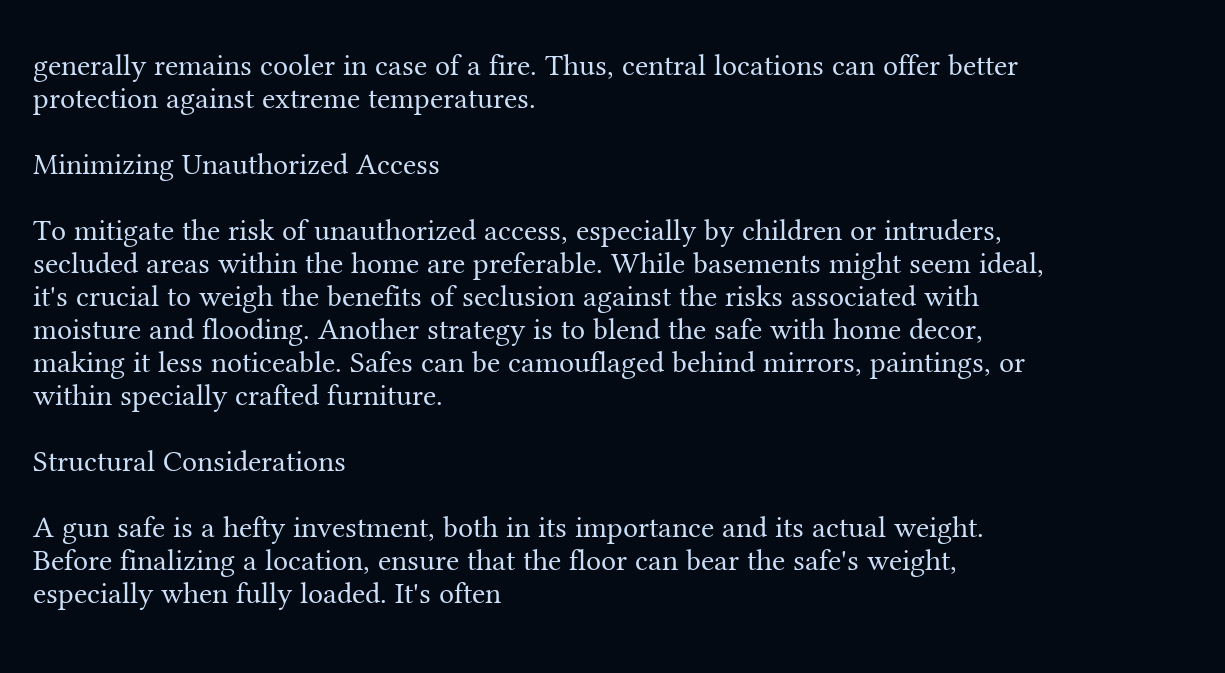generally remains cooler in case of a fire. Thus, central locations can offer better protection against extreme temperatures.

Minimizing Unauthorized Access

To mitigate the risk of unauthorized access, especially by children or intruders, secluded areas within the home are preferable. While basements might seem ideal, it's crucial to weigh the benefits of seclusion against the risks associated with moisture and flooding. Another strategy is to blend the safe with home decor, making it less noticeable. Safes can be camouflaged behind mirrors, paintings, or within specially crafted furniture.

Structural Considerations

A gun safe is a hefty investment, both in its importance and its actual weight. Before finalizing a location, ensure that the floor can bear the safe's weight, especially when fully loaded. It's often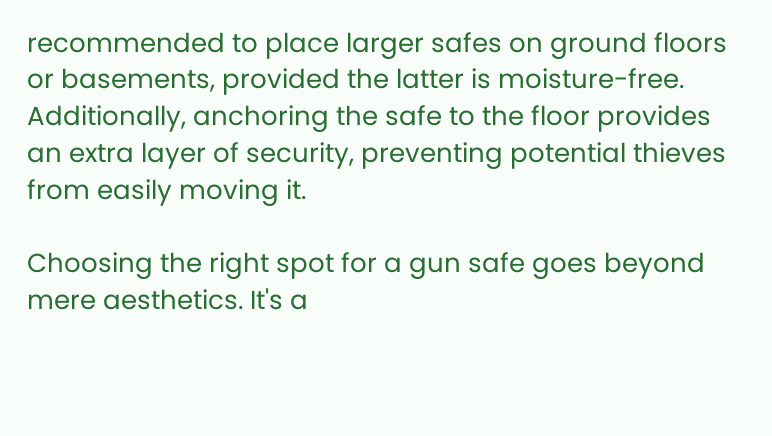recommended to place larger safes on ground floors or basements, provided the latter is moisture-free. Additionally, anchoring the safe to the floor provides an extra layer of security, preventing potential thieves from easily moving it.

Choosing the right spot for a gun safe goes beyond mere aesthetics. It's a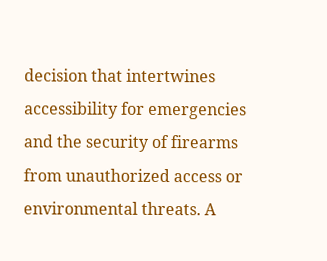decision that intertwines accessibility for emergencies and the security of firearms from unauthorized access or environmental threats. A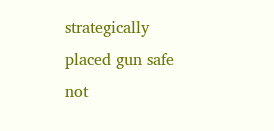strategically placed gun safe not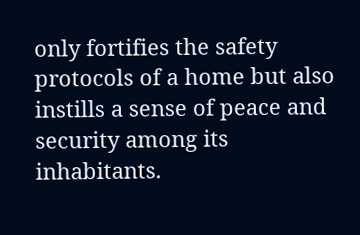only fortifies the safety protocols of a home but also instills a sense of peace and security among its inhabitants.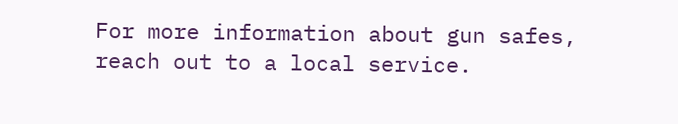For more information about gun safes, reach out to a local service.